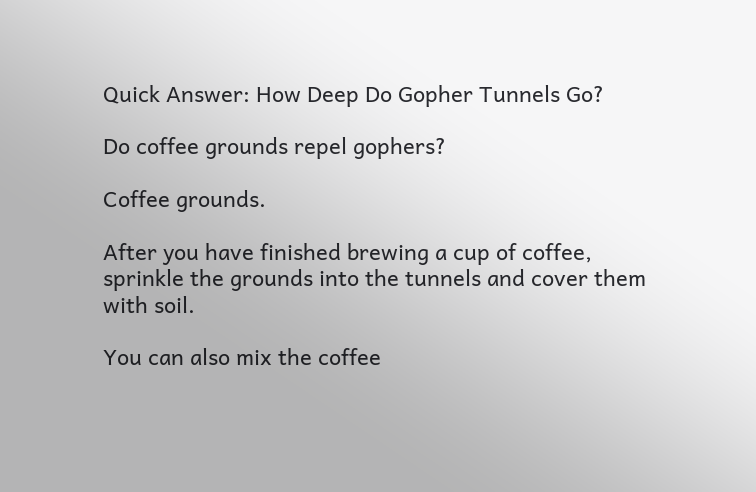Quick Answer: How Deep Do Gopher Tunnels Go?

Do coffee grounds repel gophers?

Coffee grounds.

After you have finished brewing a cup of coffee, sprinkle the grounds into the tunnels and cover them with soil.

You can also mix the coffee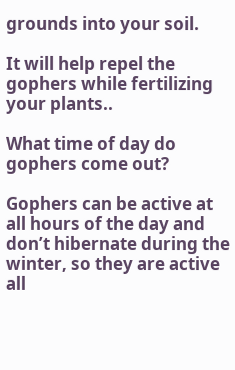grounds into your soil.

It will help repel the gophers while fertilizing your plants..

What time of day do gophers come out?

Gophers can be active at all hours of the day and don’t hibernate during the winter, so they are active all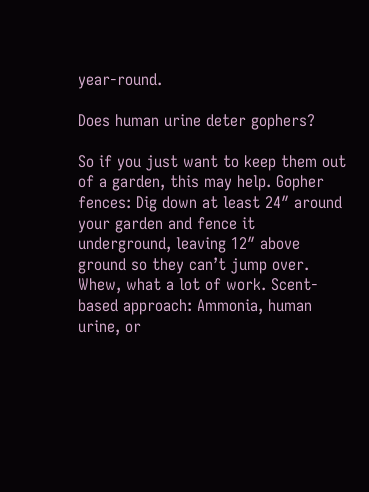year-round.

Does human urine deter gophers?

So if you just want to keep them out of a garden, this may help. Gopher fences: Dig down at least 24″ around your garden and fence it underground, leaving 12″ above ground so they can’t jump over. Whew, what a lot of work. Scent-based approach: Ammonia, human urine, or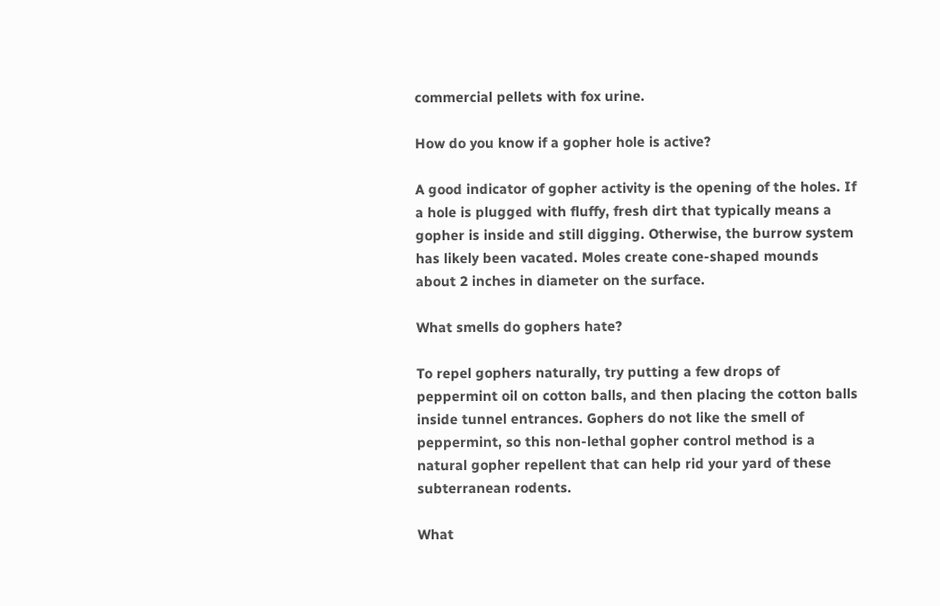commercial pellets with fox urine.

How do you know if a gopher hole is active?

A good indicator of gopher activity is the opening of the holes. If a hole is plugged with fluffy, fresh dirt that typically means a gopher is inside and still digging. Otherwise, the burrow system has likely been vacated. Moles create cone-shaped mounds about 2 inches in diameter on the surface.

What smells do gophers hate?

To repel gophers naturally, try putting a few drops of peppermint oil on cotton balls, and then placing the cotton balls inside tunnel entrances. Gophers do not like the smell of peppermint, so this non-lethal gopher control method is a natural gopher repellent that can help rid your yard of these subterranean rodents.

What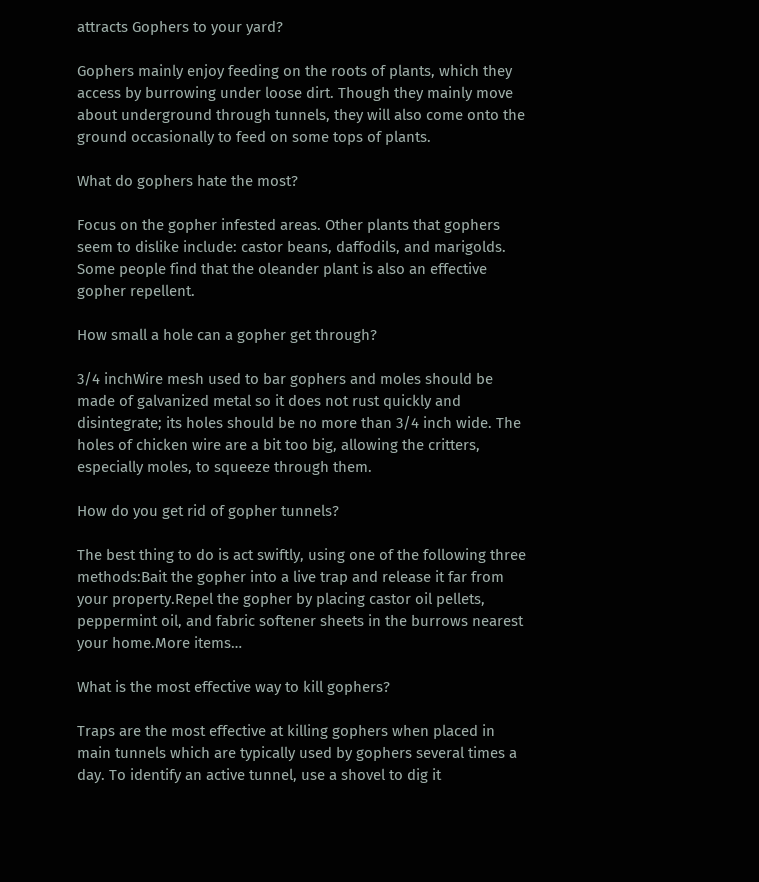attracts Gophers to your yard?

Gophers mainly enjoy feeding on the roots of plants, which they access by burrowing under loose dirt. Though they mainly move about underground through tunnels, they will also come onto the ground occasionally to feed on some tops of plants.

What do gophers hate the most?

Focus on the gopher infested areas. Other plants that gophers seem to dislike include: castor beans, daffodils, and marigolds. Some people find that the oleander plant is also an effective gopher repellent.

How small a hole can a gopher get through?

3/4 inchWire mesh used to bar gophers and moles should be made of galvanized metal so it does not rust quickly and disintegrate; its holes should be no more than 3/4 inch wide. The holes of chicken wire are a bit too big, allowing the critters, especially moles, to squeeze through them.

How do you get rid of gopher tunnels?

The best thing to do is act swiftly, using one of the following three methods:Bait the gopher into a live trap and release it far from your property.Repel the gopher by placing castor oil pellets, peppermint oil, and fabric softener sheets in the burrows nearest your home.More items…

What is the most effective way to kill gophers?

Traps are the most effective at killing gophers when placed in main tunnels which are typically used by gophers several times a day. To identify an active tunnel, use a shovel to dig it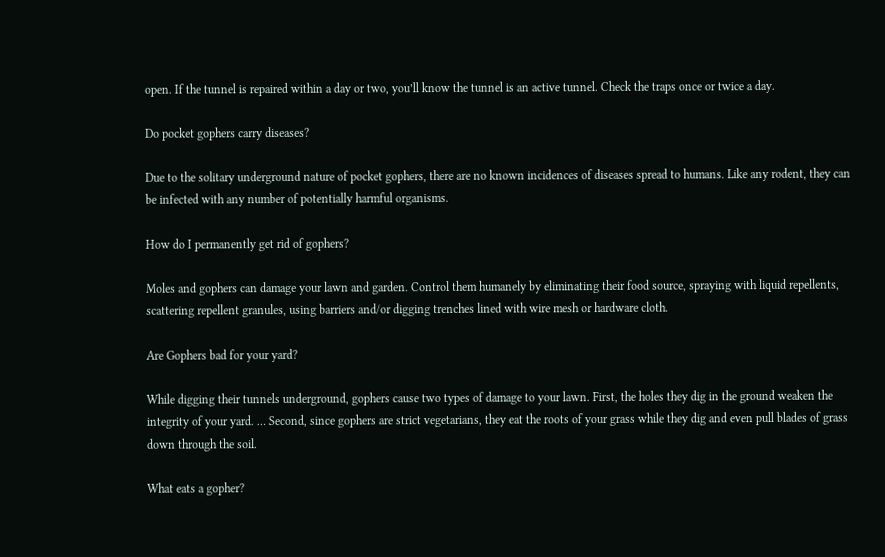open. If the tunnel is repaired within a day or two, you’ll know the tunnel is an active tunnel. Check the traps once or twice a day.

Do pocket gophers carry diseases?

Due to the solitary underground nature of pocket gophers, there are no known incidences of diseases spread to humans. Like any rodent, they can be infected with any number of potentially harmful organisms.

How do I permanently get rid of gophers?

Moles and gophers can damage your lawn and garden. Control them humanely by eliminating their food source, spraying with liquid repellents, scattering repellent granules, using barriers and/or digging trenches lined with wire mesh or hardware cloth.

Are Gophers bad for your yard?

While digging their tunnels underground, gophers cause two types of damage to your lawn. First, the holes they dig in the ground weaken the integrity of your yard. … Second, since gophers are strict vegetarians, they eat the roots of your grass while they dig and even pull blades of grass down through the soil.

What eats a gopher?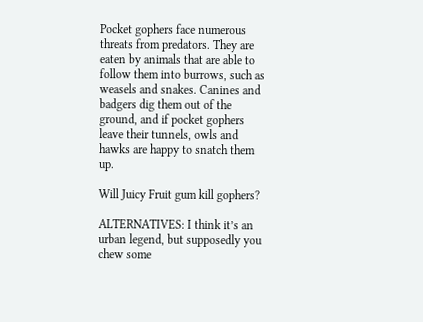Pocket gophers face numerous threats from predators. They are eaten by animals that are able to follow them into burrows, such as weasels and snakes. Canines and badgers dig them out of the ground, and if pocket gophers leave their tunnels, owls and hawks are happy to snatch them up.

Will Juicy Fruit gum kill gophers?

ALTERNATIVES: I think it’s an urban legend, but supposedly you chew some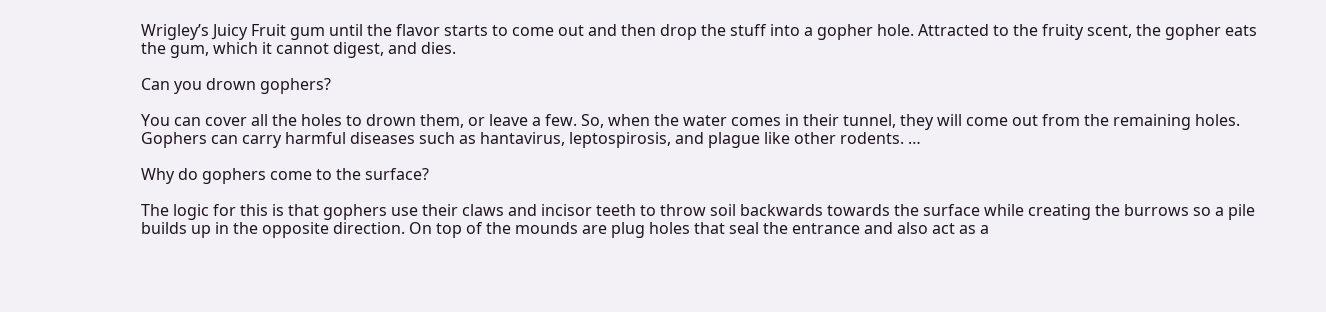Wrigley’s Juicy Fruit gum until the flavor starts to come out and then drop the stuff into a gopher hole. Attracted to the fruity scent, the gopher eats the gum, which it cannot digest, and dies.

Can you drown gophers?

You can cover all the holes to drown them, or leave a few. So, when the water comes in their tunnel, they will come out from the remaining holes. Gophers can carry harmful diseases such as hantavirus, leptospirosis, and plague like other rodents. …

Why do gophers come to the surface?

The logic for this is that gophers use their claws and incisor teeth to throw soil backwards towards the surface while creating the burrows so a pile builds up in the opposite direction. On top of the mounds are plug holes that seal the entrance and also act as a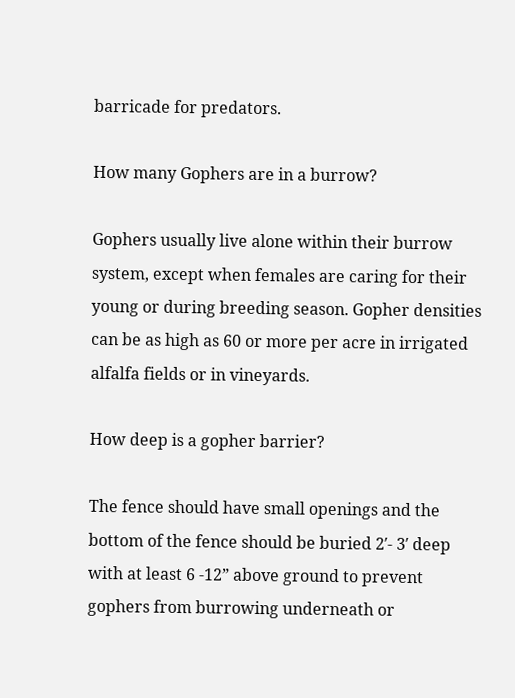barricade for predators.

How many Gophers are in a burrow?

Gophers usually live alone within their burrow system, except when females are caring for their young or during breeding season. Gopher densities can be as high as 60 or more per acre in irrigated alfalfa fields or in vineyards.

How deep is a gopher barrier?

The fence should have small openings and the bottom of the fence should be buried 2′- 3′ deep with at least 6 -12” above ground to prevent gophers from burrowing underneath or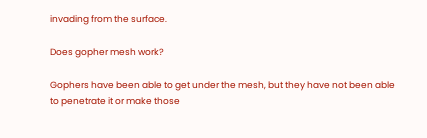invading from the surface.

Does gopher mesh work?

Gophers have been able to get under the mesh, but they have not been able to penetrate it or make those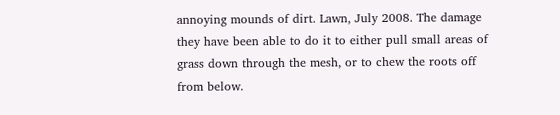annoying mounds of dirt. Lawn, July 2008. The damage they have been able to do it to either pull small areas of grass down through the mesh, or to chew the roots off from below.